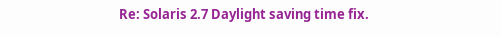Re: Solaris 2.7 Daylight saving time fix.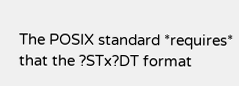The POSIX standard *requires* that the ?STx?DT format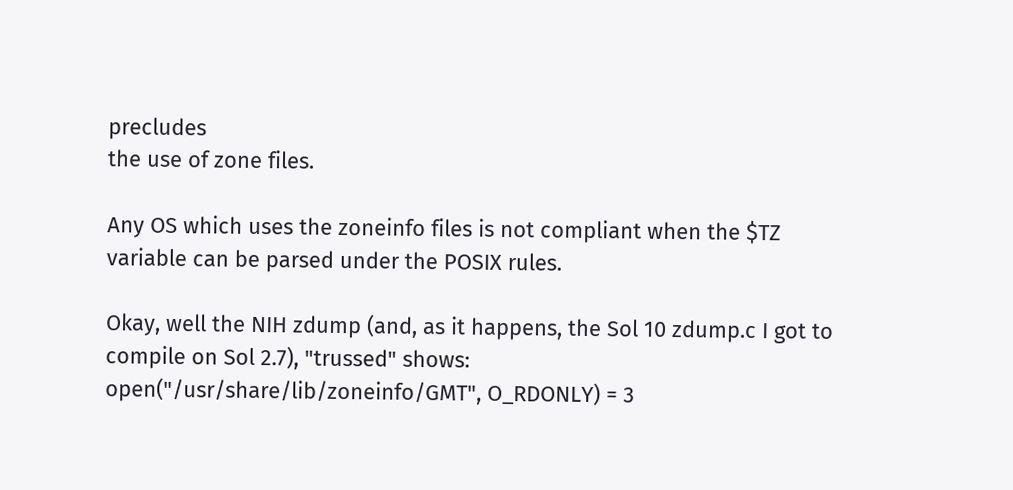precludes
the use of zone files.

Any OS which uses the zoneinfo files is not compliant when the $TZ
variable can be parsed under the POSIX rules.

Okay, well the NIH zdump (and, as it happens, the Sol 10 zdump.c I got to
compile on Sol 2.7), "trussed" shows:
open("/usr/share/lib/zoneinfo/GMT", O_RDONLY) = 3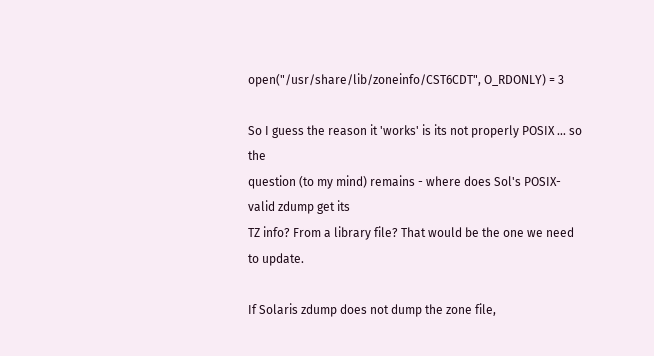open("/usr/share/lib/zoneinfo/CST6CDT", O_RDONLY) = 3

So I guess the reason it 'works' is its not properly POSIX ... so the
question (to my mind) remains - where does Sol's POSIX-valid zdump get its
TZ info? From a library file? That would be the one we need to update.

If Solaris zdump does not dump the zone file,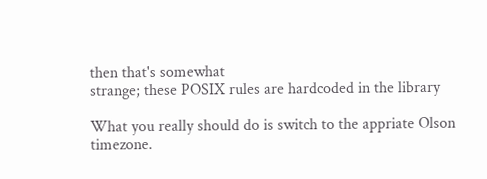then that's somewhat
strange; these POSIX rules are hardcoded in the library

What you really should do is switch to the appriate Olson timezone.